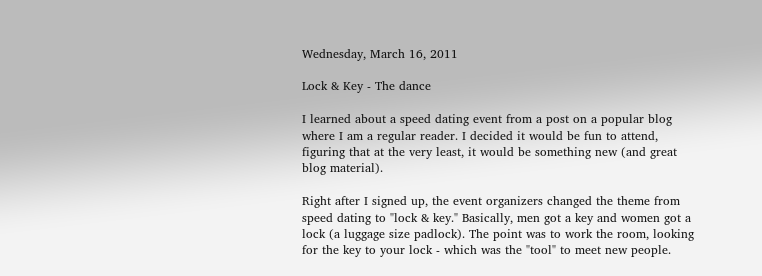Wednesday, March 16, 2011

Lock & Key - The dance

I learned about a speed dating event from a post on a popular blog where I am a regular reader. I decided it would be fun to attend, figuring that at the very least, it would be something new (and great blog material).

Right after I signed up, the event organizers changed the theme from speed dating to "lock & key." Basically, men got a key and women got a lock (a luggage size padlock). The point was to work the room, looking for the key to your lock - which was the "tool" to meet new people.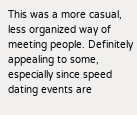This was a more casual, less organized way of meeting people. Definitely appealing to some, especially since speed dating events are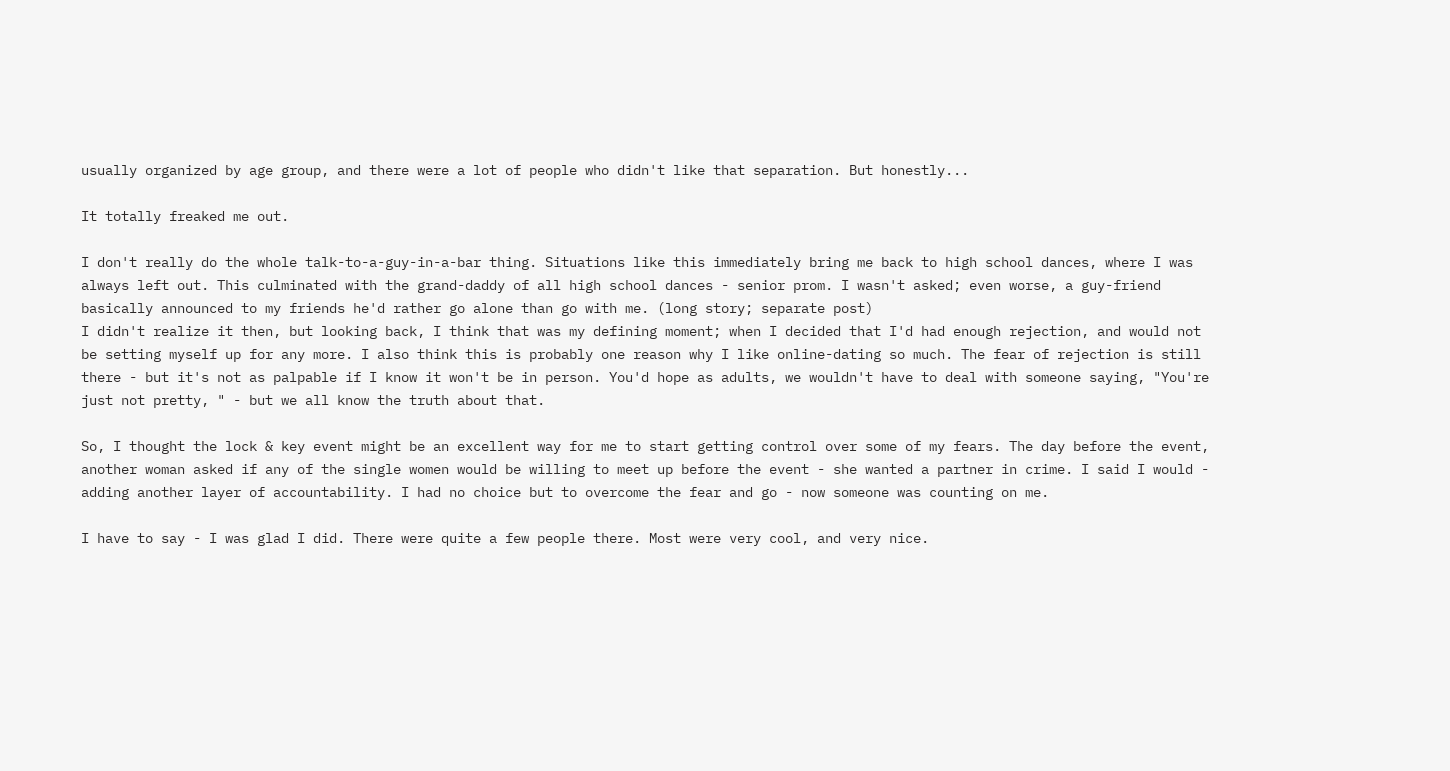usually organized by age group, and there were a lot of people who didn't like that separation. But honestly...

It totally freaked me out.

I don't really do the whole talk-to-a-guy-in-a-bar thing. Situations like this immediately bring me back to high school dances, where I was always left out. This culminated with the grand-daddy of all high school dances - senior prom. I wasn't asked; even worse, a guy-friend basically announced to my friends he'd rather go alone than go with me. (long story; separate post)
I didn't realize it then, but looking back, I think that was my defining moment; when I decided that I'd had enough rejection, and would not be setting myself up for any more. I also think this is probably one reason why I like online-dating so much. The fear of rejection is still there - but it's not as palpable if I know it won't be in person. You'd hope as adults, we wouldn't have to deal with someone saying, "You're just not pretty, " - but we all know the truth about that.

So, I thought the lock & key event might be an excellent way for me to start getting control over some of my fears. The day before the event, another woman asked if any of the single women would be willing to meet up before the event - she wanted a partner in crime. I said I would - adding another layer of accountability. I had no choice but to overcome the fear and go - now someone was counting on me.

I have to say - I was glad I did. There were quite a few people there. Most were very cool, and very nice.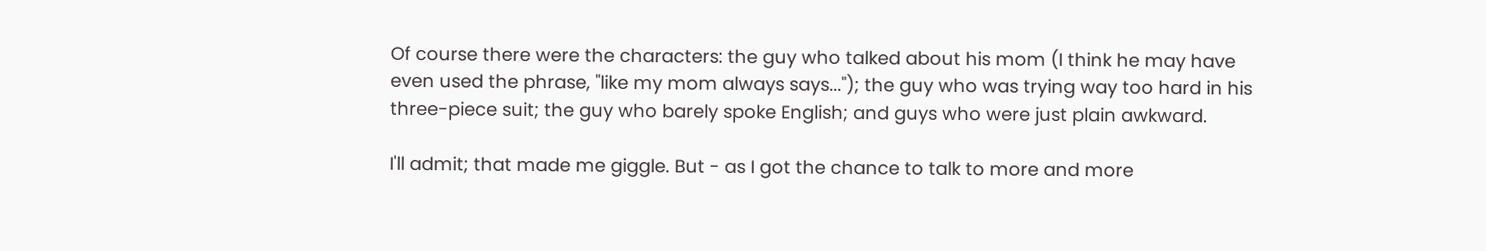Of course there were the characters: the guy who talked about his mom (I think he may have even used the phrase, "like my mom always says..."); the guy who was trying way too hard in his three-piece suit; the guy who barely spoke English; and guys who were just plain awkward.

I'll admit; that made me giggle. But - as I got the chance to talk to more and more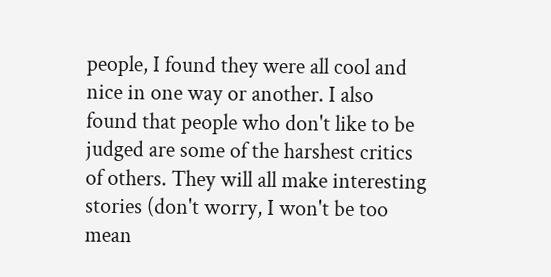people, I found they were all cool and nice in one way or another. I also found that people who don't like to be judged are some of the harshest critics of others. They will all make interesting stories (don't worry, I won't be too mean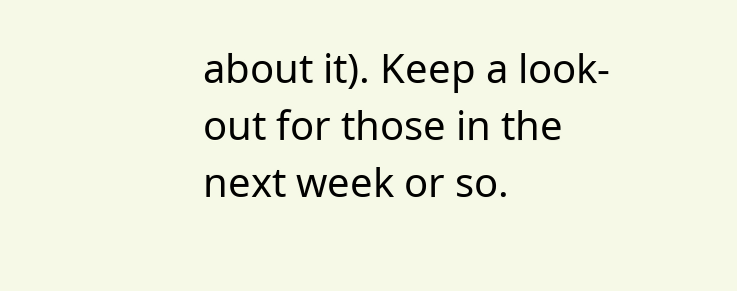about it). Keep a look-out for those in the next week or so.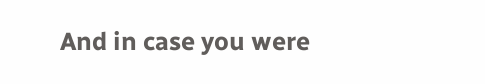And in case you were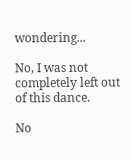wondering...

No, I was not completely left out of this dance.

No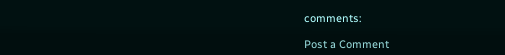comments:

Post a Comment